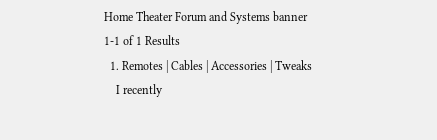Home Theater Forum and Systems banner
1-1 of 1 Results
  1. Remotes | Cables | Accessories | Tweaks
    I recently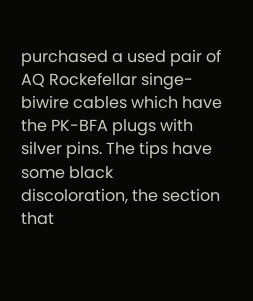purchased a used pair of AQ Rockefellar singe-biwire cables which have the PK-BFA plugs with silver pins. The tips have some black discoloration, the section that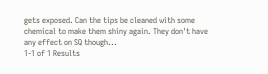gets exposed. Can the tips be cleaned with some chemical to make them shiny again. They don't have any effect on SQ though...
1-1 of 1 Results